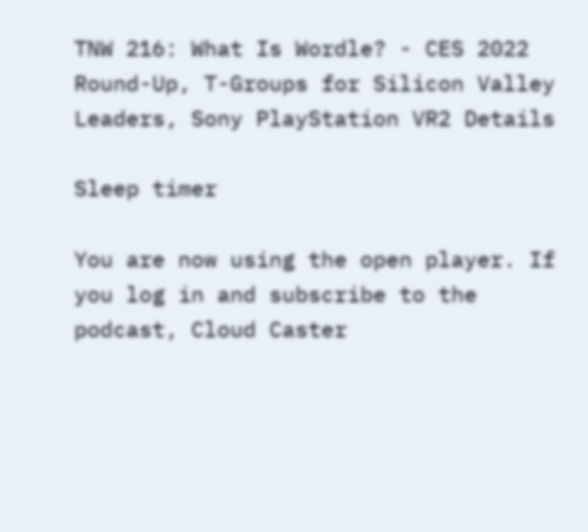TNW 216: What Is Wordle? - CES 2022 Round-Up, T-Groups for Silicon Valley Leaders, Sony PlayStation VR2 Details

Sleep timer

You are now using the open player. If you log in and subscribe to the podcast, Cloud Caster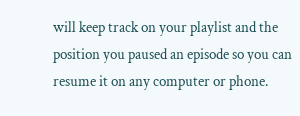will keep track on your playlist and the position you paused an episode so you can resume it on any computer or phone.